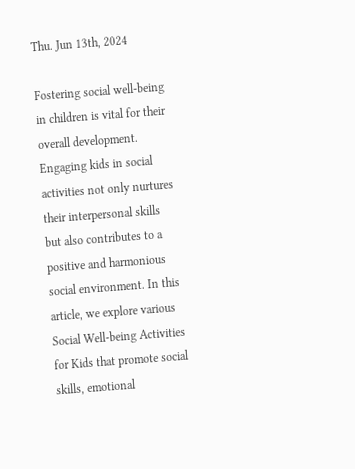Thu. Jun 13th, 2024

Fostering social well-being in children is vital for their overall development. Engaging kids in social activities not only nurtures their interpersonal skills but also contributes to a positive and harmonious social environment. In this article, we explore various Social Well-being Activities for Kids that promote social skills, emotional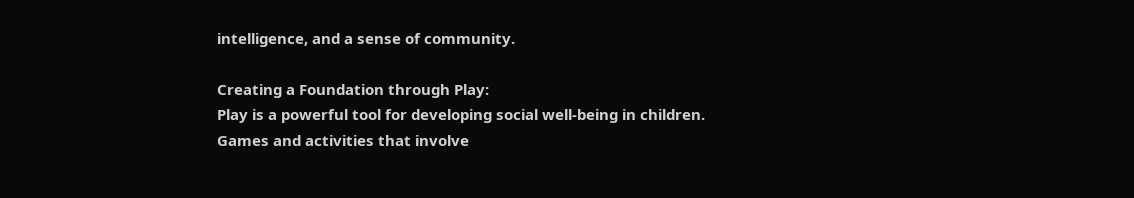intelligence, and a sense of community.

Creating a Foundation through Play:
Play is a powerful tool for developing social well-being in children. Games and activities that involve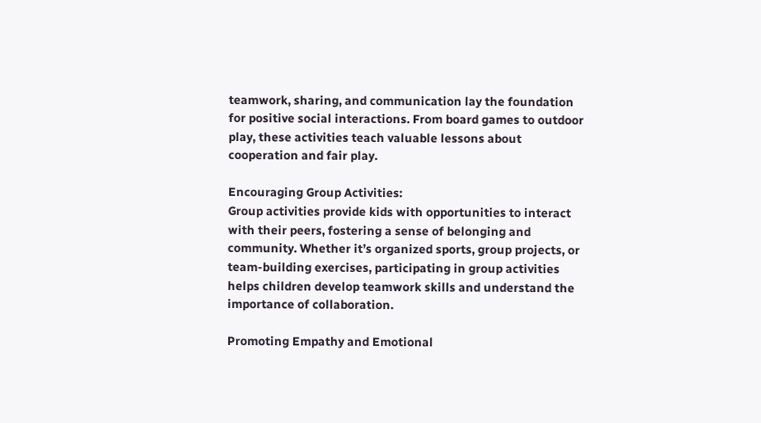teamwork, sharing, and communication lay the foundation for positive social interactions. From board games to outdoor play, these activities teach valuable lessons about cooperation and fair play.

Encouraging Group Activities:
Group activities provide kids with opportunities to interact with their peers, fostering a sense of belonging and community. Whether it’s organized sports, group projects, or team-building exercises, participating in group activities helps children develop teamwork skills and understand the importance of collaboration.

Promoting Empathy and Emotional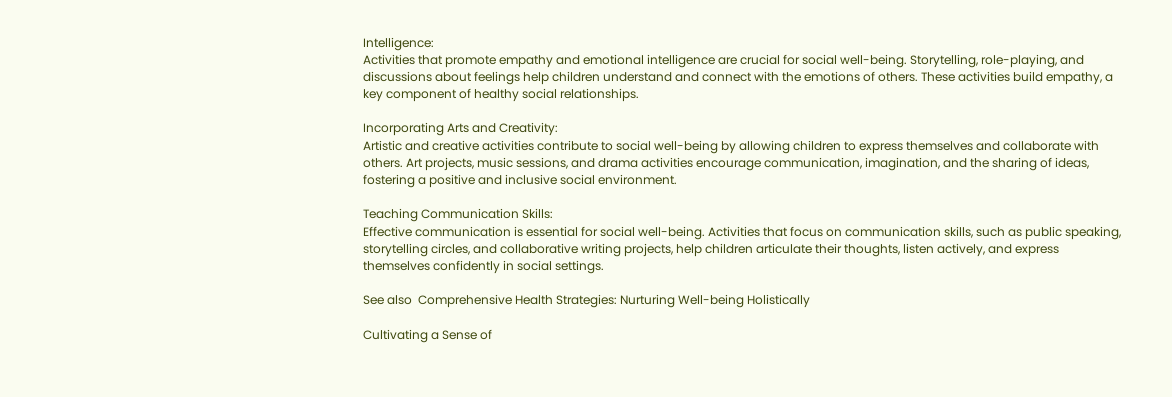Intelligence:
Activities that promote empathy and emotional intelligence are crucial for social well-being. Storytelling, role-playing, and discussions about feelings help children understand and connect with the emotions of others. These activities build empathy, a key component of healthy social relationships.

Incorporating Arts and Creativity:
Artistic and creative activities contribute to social well-being by allowing children to express themselves and collaborate with others. Art projects, music sessions, and drama activities encourage communication, imagination, and the sharing of ideas, fostering a positive and inclusive social environment.

Teaching Communication Skills:
Effective communication is essential for social well-being. Activities that focus on communication skills, such as public speaking, storytelling circles, and collaborative writing projects, help children articulate their thoughts, listen actively, and express themselves confidently in social settings.

See also  Comprehensive Health Strategies: Nurturing Well-being Holistically

Cultivating a Sense of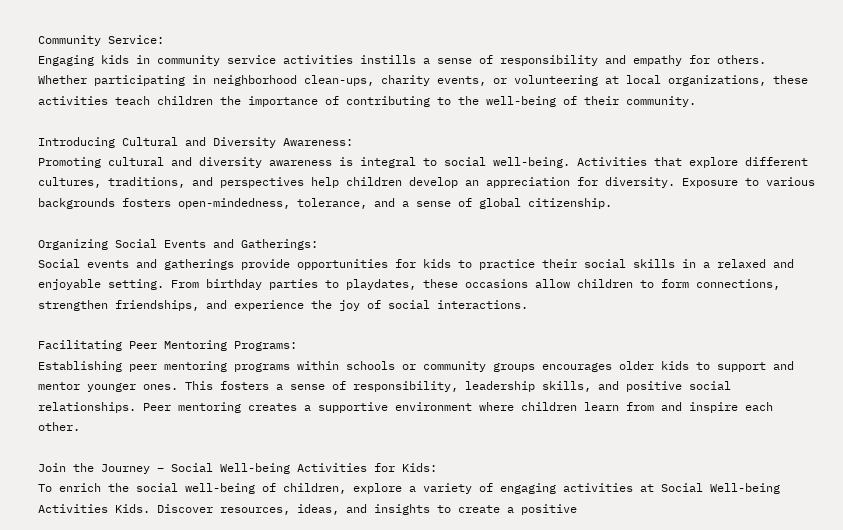Community Service:
Engaging kids in community service activities instills a sense of responsibility and empathy for others. Whether participating in neighborhood clean-ups, charity events, or volunteering at local organizations, these activities teach children the importance of contributing to the well-being of their community.

Introducing Cultural and Diversity Awareness:
Promoting cultural and diversity awareness is integral to social well-being. Activities that explore different cultures, traditions, and perspectives help children develop an appreciation for diversity. Exposure to various backgrounds fosters open-mindedness, tolerance, and a sense of global citizenship.

Organizing Social Events and Gatherings:
Social events and gatherings provide opportunities for kids to practice their social skills in a relaxed and enjoyable setting. From birthday parties to playdates, these occasions allow children to form connections, strengthen friendships, and experience the joy of social interactions.

Facilitating Peer Mentoring Programs:
Establishing peer mentoring programs within schools or community groups encourages older kids to support and mentor younger ones. This fosters a sense of responsibility, leadership skills, and positive social relationships. Peer mentoring creates a supportive environment where children learn from and inspire each other.

Join the Journey – Social Well-being Activities for Kids:
To enrich the social well-being of children, explore a variety of engaging activities at Social Well-being Activities Kids. Discover resources, ideas, and insights to create a positive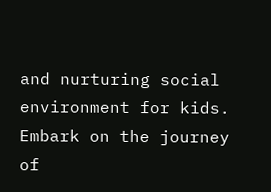and nurturing social environment for kids. Embark on the journey of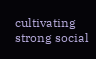cultivating strong social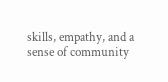skills, empathy, and a sense of community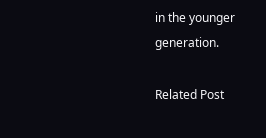in the younger generation.

Related Post